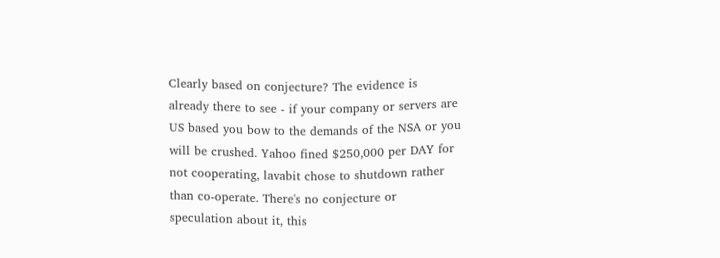Clearly based on conjecture? The evidence is already there to see - if your company or servers are US based you bow to the demands of the NSA or you will be crushed. Yahoo fined $250,000 per DAY for not cooperating, lavabit chose to shutdown rather than co-operate. There's no conjecture or speculation about it, this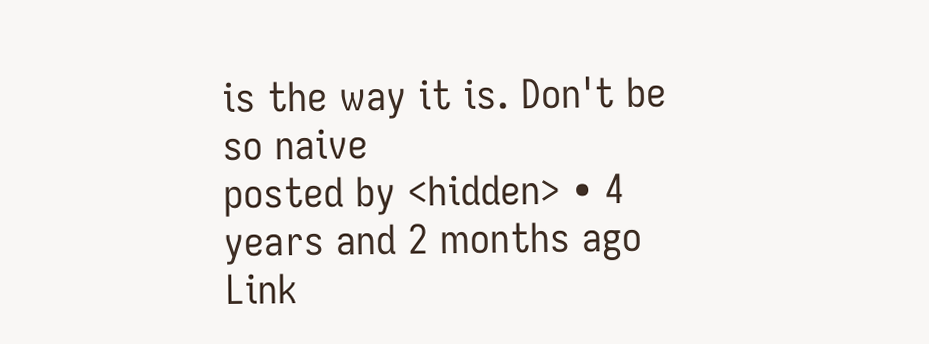is the way it is. Don't be so naive
posted by <hidden> • 4 years and 2 months ago Link